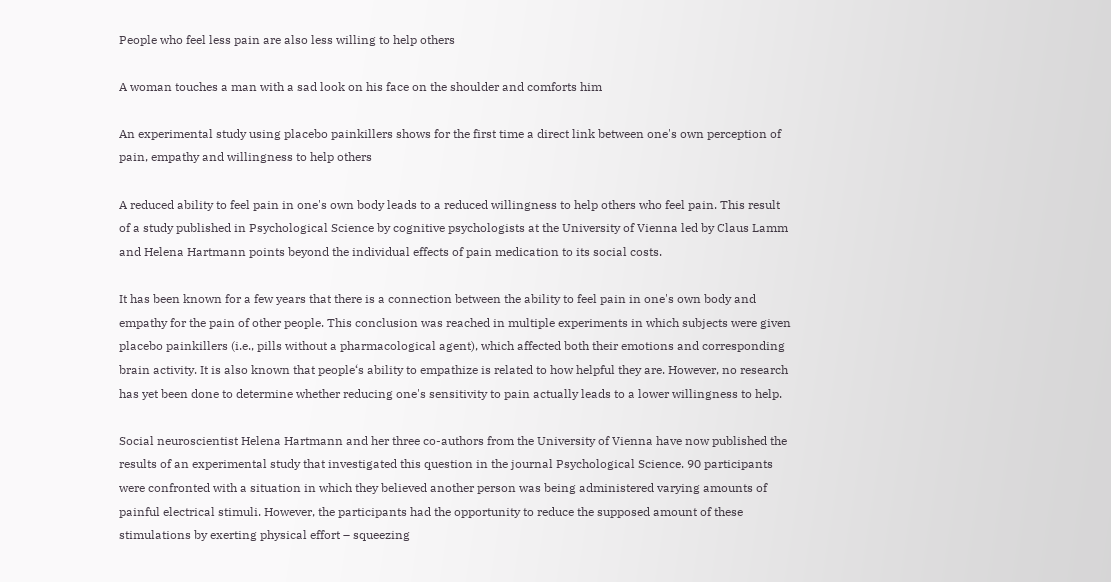People who feel less pain are also less willing to help others

A woman touches a man with a sad look on his face on the shoulder and comforts him

An experimental study using placebo painkillers shows for the first time a direct link between one's own perception of pain, empathy and willingness to help others

A reduced ability to feel pain in one's own body leads to a reduced willingness to help others who feel pain. This result of a study published in Psychological Science by cognitive psychologists at the University of Vienna led by Claus Lamm and Helena Hartmann points beyond the individual effects of pain medication to its social costs.

It has been known for a few years that there is a connection between the ability to feel pain in one's own body and empathy for the pain of other people. This conclusion was reached in multiple experiments in which subjects were given placebo painkillers (i.e., pills without a pharmacological agent), which affected both their emotions and corresponding brain activity. It is also known that people‘s ability to empathize is related to how helpful they are. However, no research has yet been done to determine whether reducing one's sensitivity to pain actually leads to a lower willingness to help.

Social neuroscientist Helena Hartmann and her three co-authors from the University of Vienna have now published the results of an experimental study that investigated this question in the journal Psychological Science. 90 participants were confronted with a situation in which they believed another person was being administered varying amounts of painful electrical stimuli. However, the participants had the opportunity to reduce the supposed amount of these stimulations by exerting physical effort – squeezing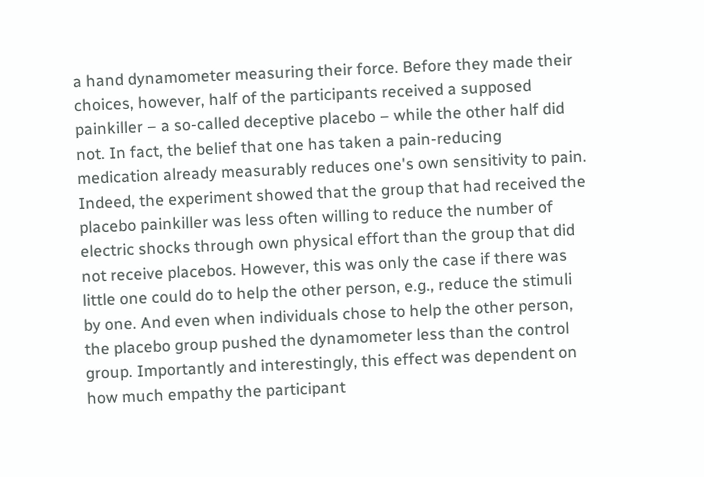a hand dynamometer measuring their force. Before they made their choices, however, half of the participants received a supposed painkiller – a so-called deceptive placebo – while the other half did not. In fact, the belief that one has taken a pain-reducing medication already measurably reduces one's own sensitivity to pain. Indeed, the experiment showed that the group that had received the placebo painkiller was less often willing to reduce the number of electric shocks through own physical effort than the group that did not receive placebos. However, this was only the case if there was little one could do to help the other person, e.g., reduce the stimuli by one. And even when individuals chose to help the other person, the placebo group pushed the dynamometer less than the control group. Importantly and interestingly, this effect was dependent on how much empathy the participant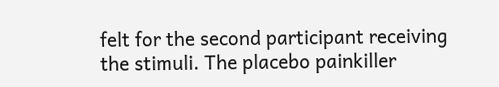felt for the second participant receiving the stimuli. The placebo painkiller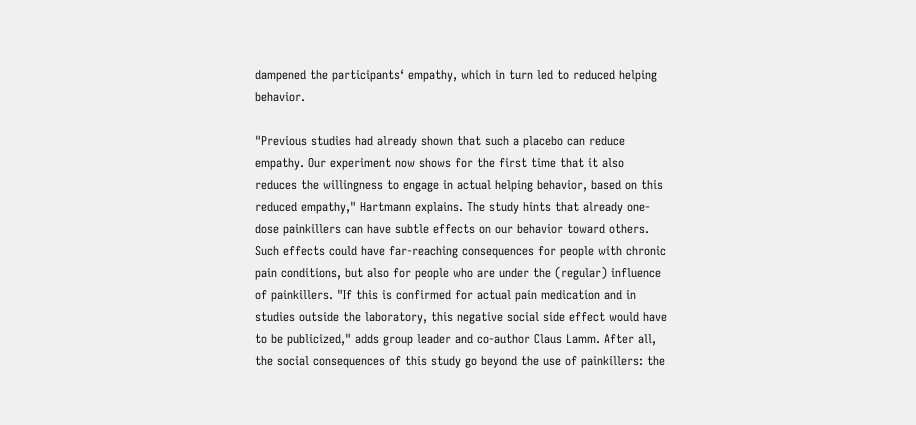dampened the participants‘ empathy, which in turn led to reduced helping behavior.

"Previous studies had already shown that such a placebo can reduce empathy. Our experiment now shows for the first time that it also reduces the willingness to engage in actual helping behavior, based on this reduced empathy," Hartmann explains. The study hints that already one-dose painkillers can have subtle effects on our behavior toward others. Such effects could have far-reaching consequences for people with chronic pain conditions, but also for people who are under the (regular) influence of painkillers. "If this is confirmed for actual pain medication and in studies outside the laboratory, this negative social side effect would have to be publicized," adds group leader and co-author Claus Lamm. After all, the social consequences of this study go beyond the use of painkillers: the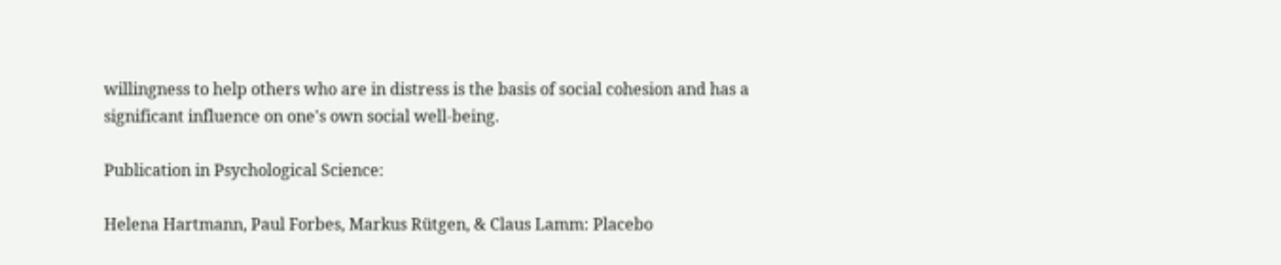willingness to help others who are in distress is the basis of social cohesion and has a significant influence on one's own social well-being.

Publication in Psychological Science:

Helena Hartmann, Paul Forbes, Markus Rütgen, & Claus Lamm: Placebo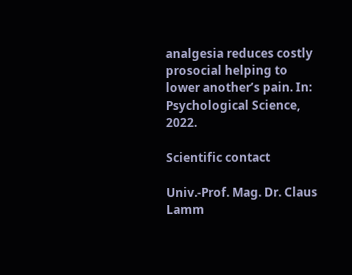analgesia reduces costly prosocial helping to lower another’s pain. In: Psychological Science, 2022.

Scientific contact

Univ.-Prof. Mag. Dr. Claus Lamm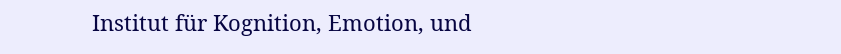Institut für Kognition, Emotion, und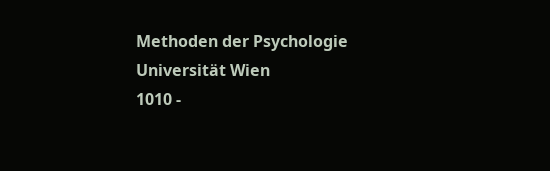Methoden der Psychologie
Universität Wien
1010 -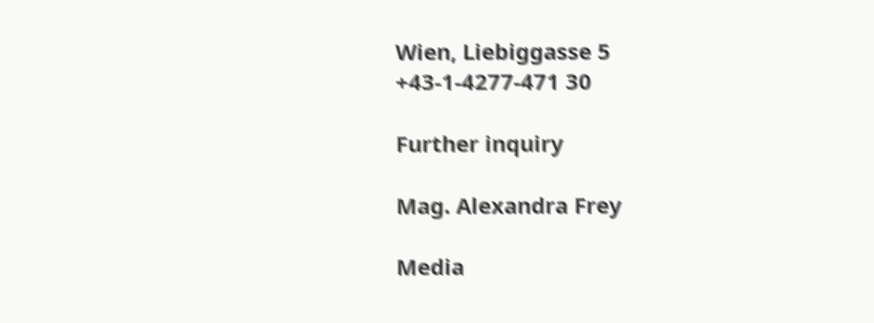Wien, Liebiggasse 5
+43-1-4277-471 30

Further inquiry

Mag. Alexandra Frey

Media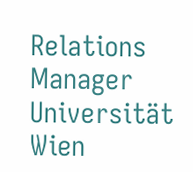Relations Manager
Universität Wien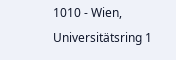1010 - Wien, Universitätsring 1